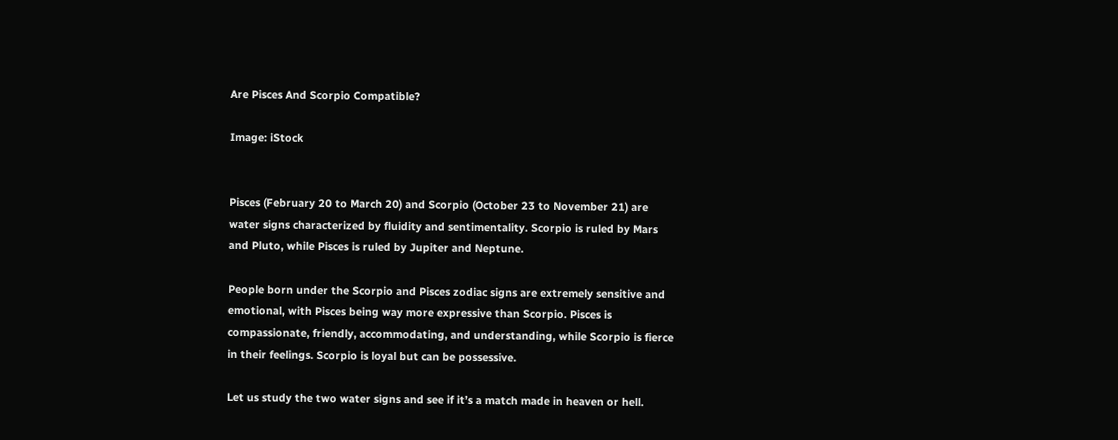Are Pisces And Scorpio Compatible?

Image: iStock


Pisces (February 20 to March 20) and Scorpio (October 23 to November 21) are water signs characterized by fluidity and sentimentality. Scorpio is ruled by Mars and Pluto, while Pisces is ruled by Jupiter and Neptune.

People born under the Scorpio and Pisces zodiac signs are extremely sensitive and emotional, with Pisces being way more expressive than Scorpio. Pisces is compassionate, friendly, accommodating, and understanding, while Scorpio is fierce in their feelings. Scorpio is loyal but can be possessive.

Let us study the two water signs and see if it’s a match made in heaven or hell.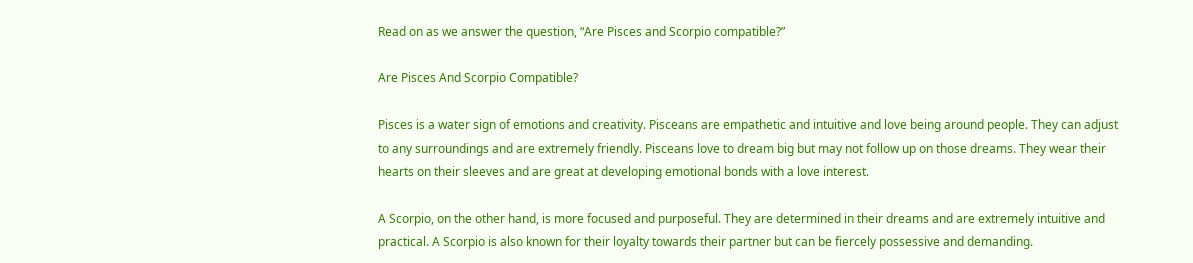Read on as we answer the question, “Are Pisces and Scorpio compatible?”

Are Pisces And Scorpio Compatible?

Pisces is a water sign of emotions and creativity. Pisceans are empathetic and intuitive and love being around people. They can adjust to any surroundings and are extremely friendly. Pisceans love to dream big but may not follow up on those dreams. They wear their hearts on their sleeves and are great at developing emotional bonds with a love interest.

A Scorpio, on the other hand, is more focused and purposeful. They are determined in their dreams and are extremely intuitive and practical. A Scorpio is also known for their loyalty towards their partner but can be fiercely possessive and demanding.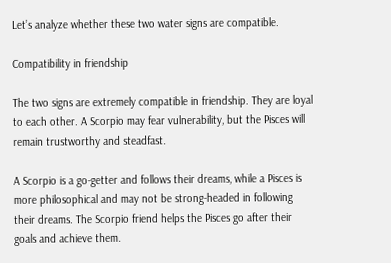Let’s analyze whether these two water signs are compatible.

Compatibility in friendship

The two signs are extremely compatible in friendship. They are loyal to each other. A Scorpio may fear vulnerability, but the Pisces will remain trustworthy and steadfast.

A Scorpio is a go-getter and follows their dreams, while a Pisces is more philosophical and may not be strong-headed in following their dreams. The Scorpio friend helps the Pisces go after their goals and achieve them.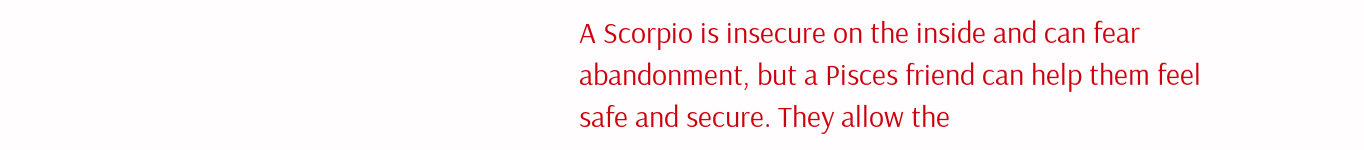A Scorpio is insecure on the inside and can fear abandonment, but a Pisces friend can help them feel safe and secure. They allow the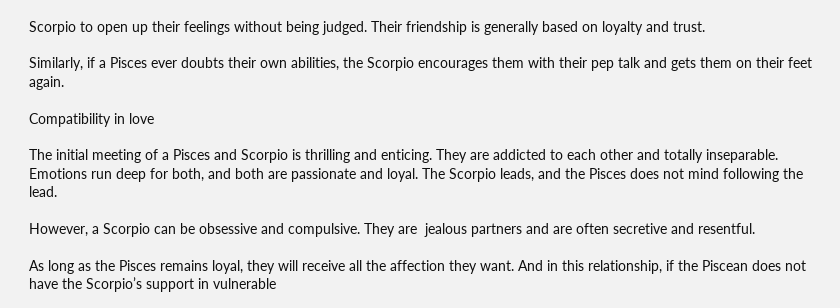Scorpio to open up their feelings without being judged. Their friendship is generally based on loyalty and trust.

Similarly, if a Pisces ever doubts their own abilities, the Scorpio encourages them with their pep talk and gets them on their feet again.

Compatibility in love

The initial meeting of a Pisces and Scorpio is thrilling and enticing. They are addicted to each other and totally inseparable. Emotions run deep for both, and both are passionate and loyal. The Scorpio leads, and the Pisces does not mind following the lead.

However, a Scorpio can be obsessive and compulsive. They are  jealous partners and are often secretive and resentful.

As long as the Pisces remains loyal, they will receive all the affection they want. And in this relationship, if the Piscean does not have the Scorpio’s support in vulnerable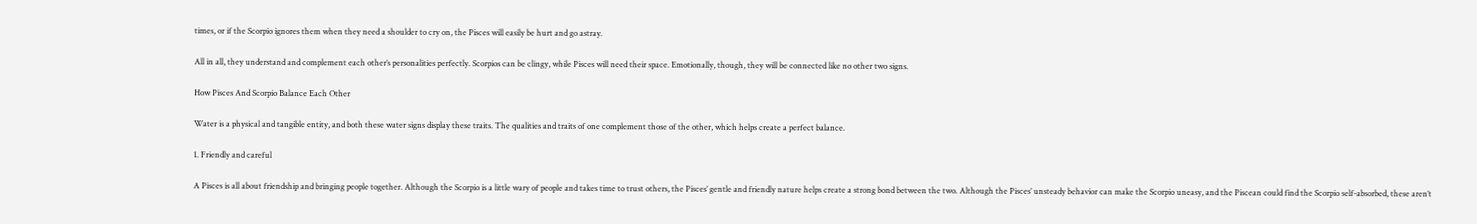times, or if the Scorpio ignores them when they need a shoulder to cry on, the Pisces will easily be hurt and go astray.

All in all, they understand and complement each other’s personalities perfectly. Scorpios can be clingy, while Pisces will need their space. Emotionally, though, they will be connected like no other two signs.

How Pisces And Scorpio Balance Each Other

Water is a physical and tangible entity, and both these water signs display these traits. The qualities and traits of one complement those of the other, which helps create a perfect balance.

1. Friendly and careful

A Pisces is all about friendship and bringing people together. Although the Scorpio is a little wary of people and takes time to trust others, the Pisces’ gentle and friendly nature helps create a strong bond between the two. Although the Pisces’ unsteady behavior can make the Scorpio uneasy, and the Piscean could find the Scorpio self-absorbed, these aren’t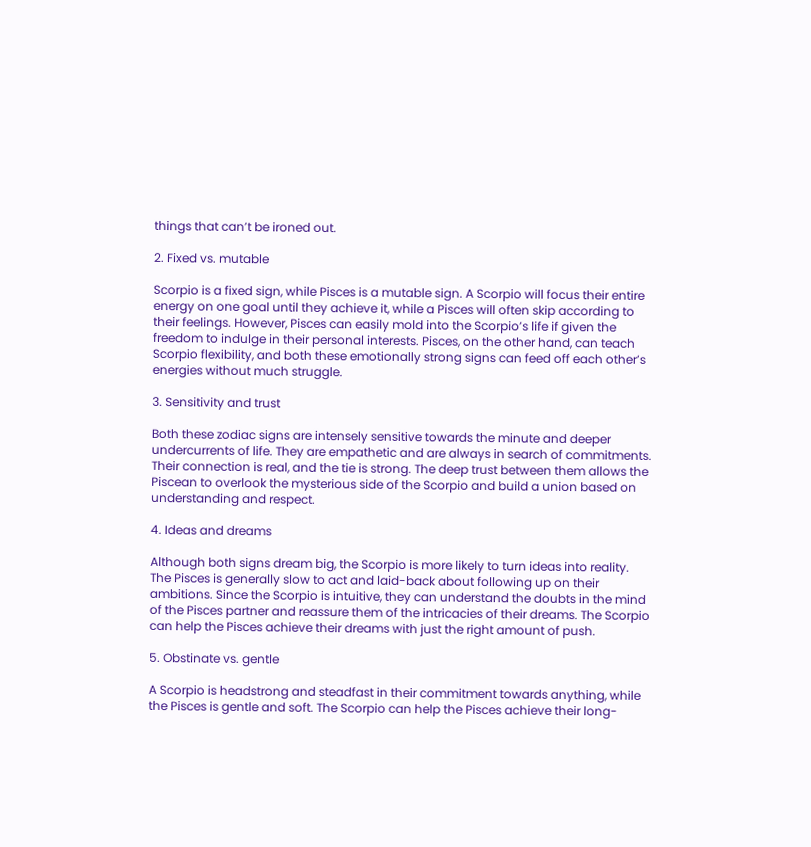things that can’t be ironed out.

2. Fixed vs. mutable

Scorpio is a fixed sign, while Pisces is a mutable sign. A Scorpio will focus their entire energy on one goal until they achieve it, while a Pisces will often skip according to their feelings. However, Pisces can easily mold into the Scorpio’s life if given the freedom to indulge in their personal interests. Pisces, on the other hand, can teach Scorpio flexibility, and both these emotionally strong signs can feed off each other’s energies without much struggle.

3. Sensitivity and trust

Both these zodiac signs are intensely sensitive towards the minute and deeper undercurrents of life. They are empathetic and are always in search of commitments. Their connection is real, and the tie is strong. The deep trust between them allows the Piscean to overlook the mysterious side of the Scorpio and build a union based on understanding and respect.

4. Ideas and dreams

Although both signs dream big, the Scorpio is more likely to turn ideas into reality. The Pisces is generally slow to act and laid-back about following up on their ambitions. Since the Scorpio is intuitive, they can understand the doubts in the mind of the Pisces partner and reassure them of the intricacies of their dreams. The Scorpio can help the Pisces achieve their dreams with just the right amount of push.

5. Obstinate vs. gentle

A Scorpio is headstrong and steadfast in their commitment towards anything, while the Pisces is gentle and soft. The Scorpio can help the Pisces achieve their long-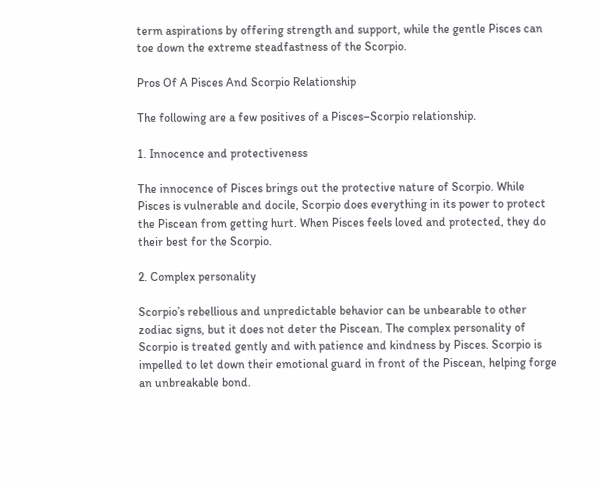term aspirations by offering strength and support, while the gentle Pisces can toe down the extreme steadfastness of the Scorpio.

Pros Of A Pisces And Scorpio Relationship

The following are a few positives of a Pisces–Scorpio relationship.

1. Innocence and protectiveness

The innocence of Pisces brings out the protective nature of Scorpio. While Pisces is vulnerable and docile, Scorpio does everything in its power to protect the Piscean from getting hurt. When Pisces feels loved and protected, they do their best for the Scorpio.

2. Complex personality

Scorpio’s rebellious and unpredictable behavior can be unbearable to other zodiac signs, but it does not deter the Piscean. The complex personality of Scorpio is treated gently and with patience and kindness by Pisces. Scorpio is impelled to let down their emotional guard in front of the Piscean, helping forge an unbreakable bond.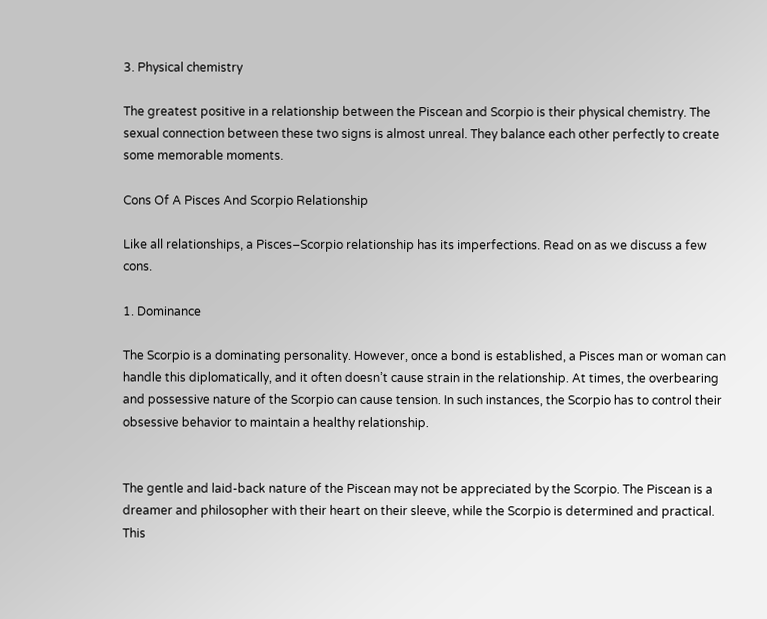3. Physical chemistry

The greatest positive in a relationship between the Piscean and Scorpio is their physical chemistry. The sexual connection between these two signs is almost unreal. They balance each other perfectly to create some memorable moments.

Cons Of A Pisces And Scorpio Relationship

Like all relationships, a Pisces–Scorpio relationship has its imperfections. Read on as we discuss a few cons.

1. Dominance

The Scorpio is a dominating personality. However, once a bond is established, a Pisces man or woman can handle this diplomatically, and it often doesn’t cause strain in the relationship. At times, the overbearing and possessive nature of the Scorpio can cause tension. In such instances, the Scorpio has to control their obsessive behavior to maintain a healthy relationship.


The gentle and laid-back nature of the Piscean may not be appreciated by the Scorpio. The Piscean is a dreamer and philosopher with their heart on their sleeve, while the Scorpio is determined and practical. This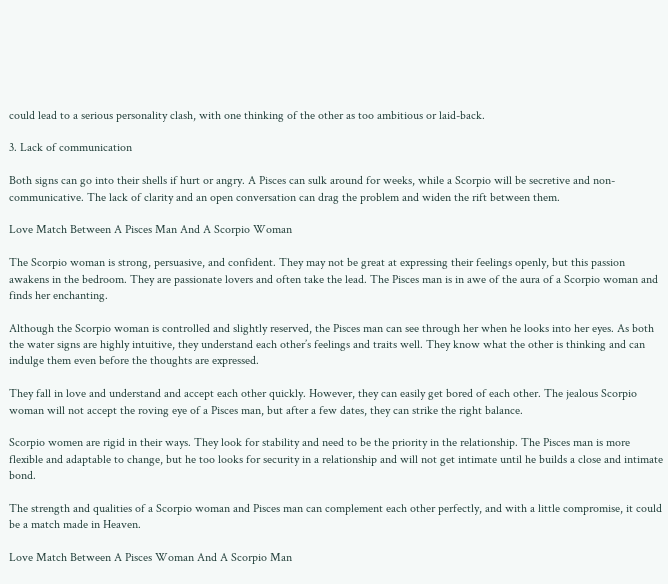could lead to a serious personality clash, with one thinking of the other as too ambitious or laid-back.

3. Lack of communication

Both signs can go into their shells if hurt or angry. A Pisces can sulk around for weeks, while a Scorpio will be secretive and non-communicative. The lack of clarity and an open conversation can drag the problem and widen the rift between them.

Love Match Between A Pisces Man And A Scorpio Woman

The Scorpio woman is strong, persuasive, and confident. They may not be great at expressing their feelings openly, but this passion awakens in the bedroom. They are passionate lovers and often take the lead. The Pisces man is in awe of the aura of a Scorpio woman and finds her enchanting.

Although the Scorpio woman is controlled and slightly reserved, the Pisces man can see through her when he looks into her eyes. As both the water signs are highly intuitive, they understand each other’s feelings and traits well. They know what the other is thinking and can indulge them even before the thoughts are expressed.

They fall in love and understand and accept each other quickly. However, they can easily get bored of each other. The jealous Scorpio woman will not accept the roving eye of a Pisces man, but after a few dates, they can strike the right balance.

Scorpio women are rigid in their ways. They look for stability and need to be the priority in the relationship. The Pisces man is more flexible and adaptable to change, but he too looks for security in a relationship and will not get intimate until he builds a close and intimate bond.

The strength and qualities of a Scorpio woman and Pisces man can complement each other perfectly, and with a little compromise, it could be a match made in Heaven.

Love Match Between A Pisces Woman And A Scorpio Man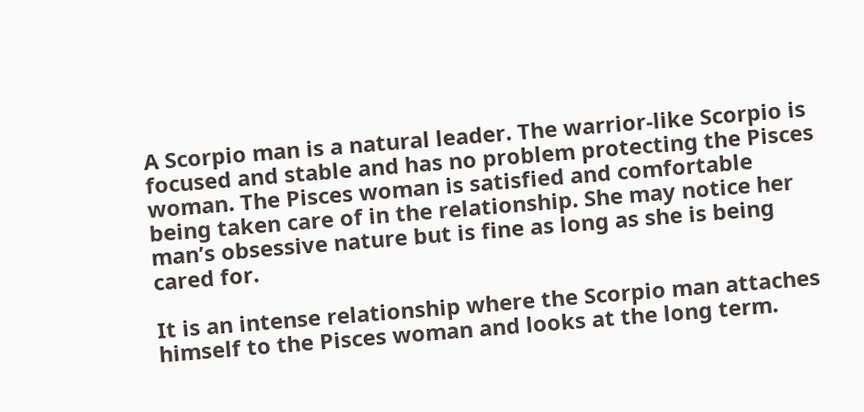A Scorpio man is a natural leader. The warrior-like Scorpio is focused and stable and has no problem protecting the Pisces woman. The Pisces woman is satisfied and comfortable being taken care of in the relationship. She may notice her man’s obsessive nature but is fine as long as she is being cared for.

It is an intense relationship where the Scorpio man attaches himself to the Pisces woman and looks at the long term.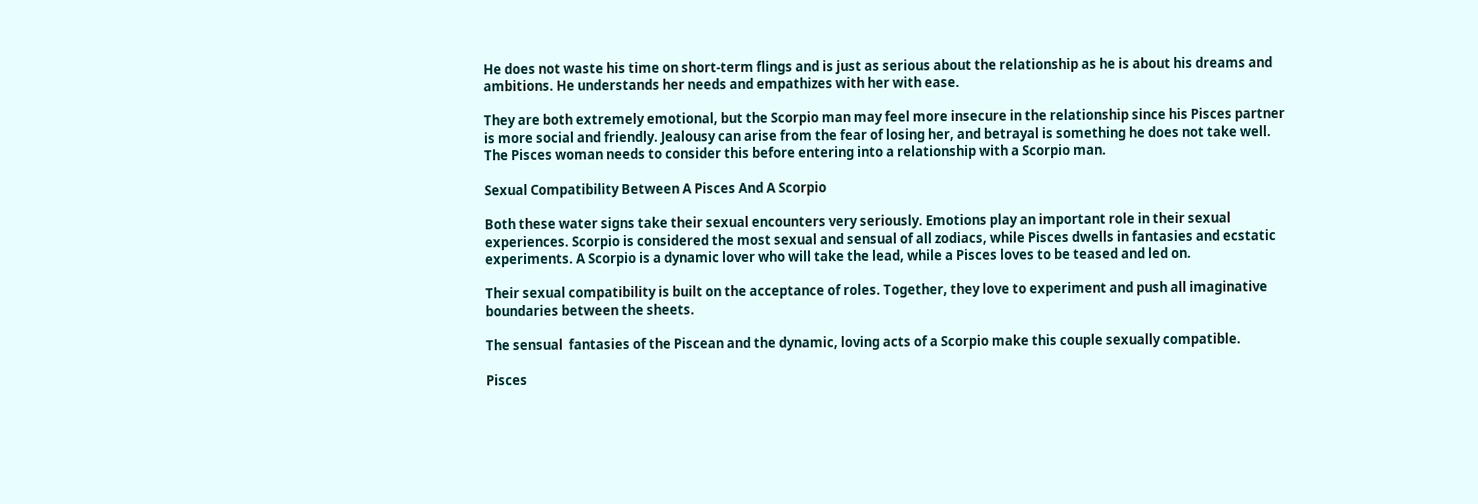He does not waste his time on short-term flings and is just as serious about the relationship as he is about his dreams and ambitions. He understands her needs and empathizes with her with ease.

They are both extremely emotional, but the Scorpio man may feel more insecure in the relationship since his Pisces partner is more social and friendly. Jealousy can arise from the fear of losing her, and betrayal is something he does not take well. The Pisces woman needs to consider this before entering into a relationship with a Scorpio man.

Sexual Compatibility Between A Pisces And A Scorpio

Both these water signs take their sexual encounters very seriously. Emotions play an important role in their sexual experiences. Scorpio is considered the most sexual and sensual of all zodiacs, while Pisces dwells in fantasies and ecstatic experiments. A Scorpio is a dynamic lover who will take the lead, while a Pisces loves to be teased and led on.

Their sexual compatibility is built on the acceptance of roles. Together, they love to experiment and push all imaginative boundaries between the sheets.

The sensual  fantasies of the Piscean and the dynamic, loving acts of a Scorpio make this couple sexually compatible.

Pisces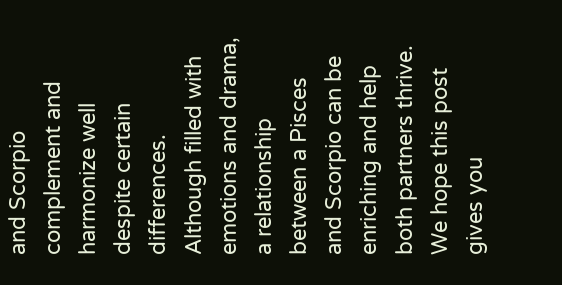and Scorpio complement and harmonize well despite certain differences. Although filled with emotions and drama, a relationship between a Pisces and Scorpio can be enriching and help both partners thrive. We hope this post gives you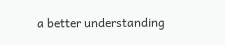a better understanding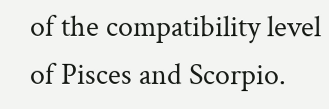of the compatibility level of Pisces and Scorpio.